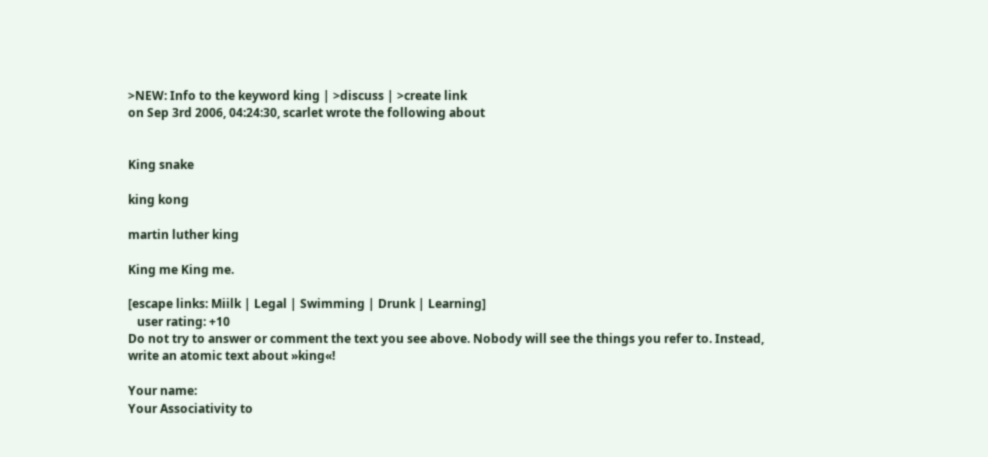>NEW: Info to the keyword king | >discuss | >create link
on Sep 3rd 2006, 04:24:30, scarlet wrote the following about


King snake

king kong

martin luther king

King me King me.

[escape links: Miilk | Legal | Swimming | Drunk | Learning]
   user rating: +10
Do not try to answer or comment the text you see above. Nobody will see the things you refer to. Instead, write an atomic text about »king«!

Your name:
Your Associativity to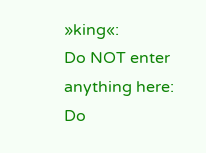»king«:
Do NOT enter anything here:
Do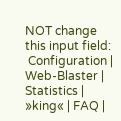NOT change this input field:
 Configuration | Web-Blaster | Statistics | »king« | FAQ |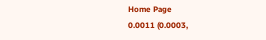Home Page
0.0011 (0.0003,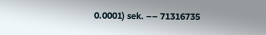0.0001) sek. –– 71316735